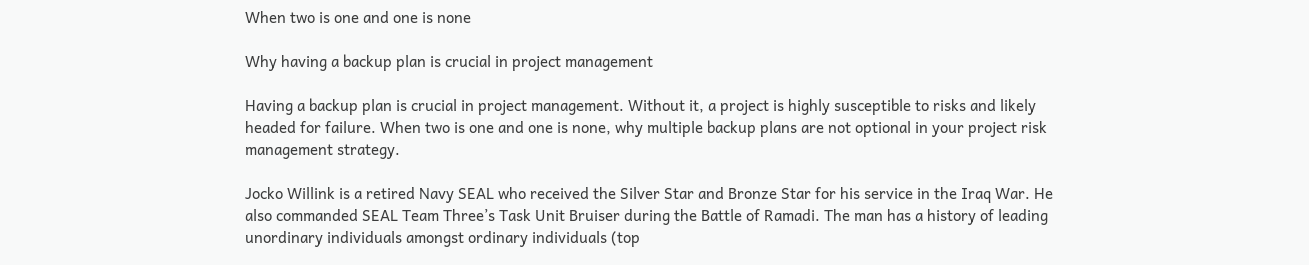When two is one and one is none

Why having a backup plan is crucial in project management

Having a backup plan is crucial in project management. Without it, a project is highly susceptible to risks and likely headed for failure. When two is one and one is none, why multiple backup plans are not optional in your project risk management strategy.

Jocko Willink is a retired Navy SEAL who received the Silver Star and Bronze Star for his service in the Iraq War. He also commanded SEAL Team Three’s Task Unit Bruiser during the Battle of Ramadi. The man has a history of leading unordinary individuals amongst ordinary individuals (top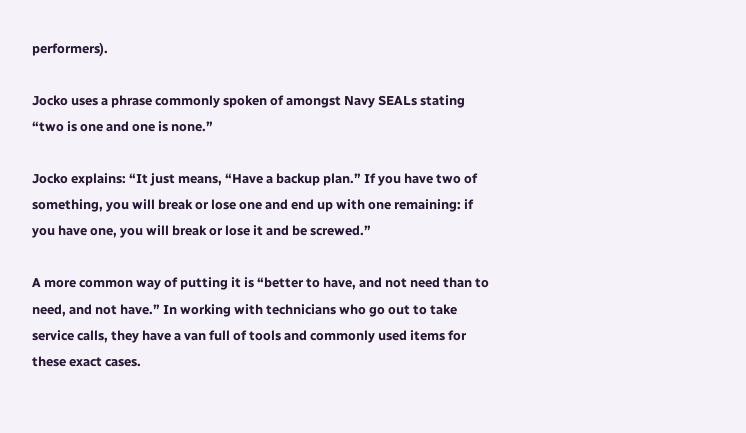performers).

Jocko uses a phrase commonly spoken of amongst Navy SEALs stating “two is one and one is none.”

Jocko explains: “It just means, “Have a backup plan.” If you have two of something, you will break or lose one and end up with one remaining: if you have one, you will break or lose it and be screwed.”

A more common way of putting it is “better to have, and not need than to need, and not have.” In working with technicians who go out to take service calls, they have a van full of tools and commonly used items for these exact cases.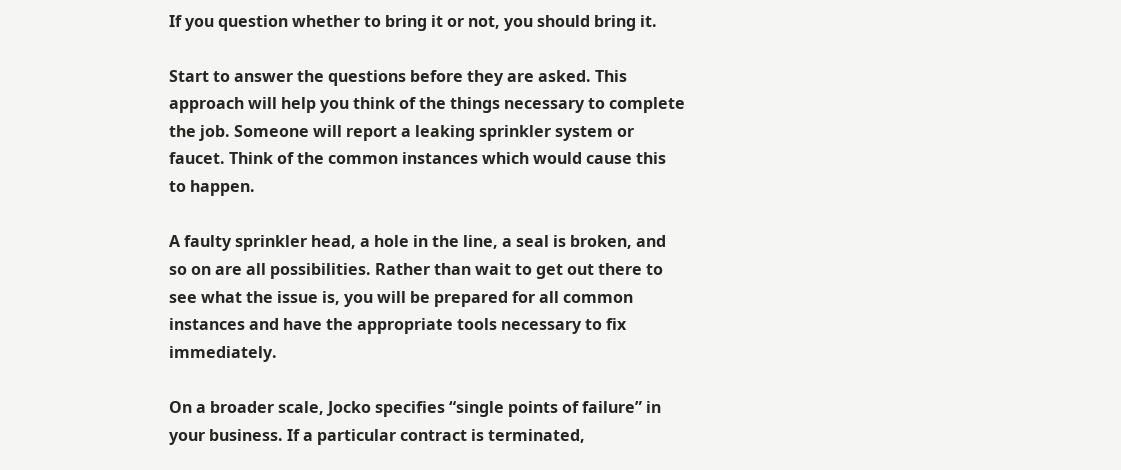If you question whether to bring it or not, you should bring it.

Start to answer the questions before they are asked. This approach will help you think of the things necessary to complete the job. Someone will report a leaking sprinkler system or faucet. Think of the common instances which would cause this to happen.

A faulty sprinkler head, a hole in the line, a seal is broken, and so on are all possibilities. Rather than wait to get out there to see what the issue is, you will be prepared for all common instances and have the appropriate tools necessary to fix immediately.

On a broader scale, Jocko specifies “single points of failure” in your business. If a particular contract is terminated,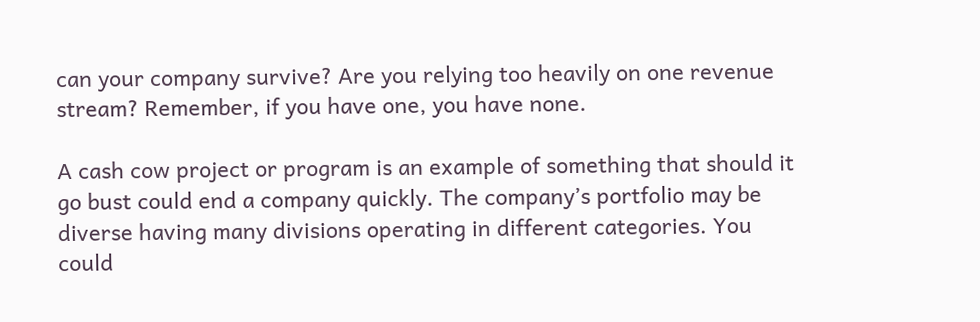can your company survive? Are you relying too heavily on one revenue stream? Remember, if you have one, you have none.

A cash cow project or program is an example of something that should it go bust could end a company quickly. The company’s portfolio may be diverse having many divisions operating in different categories. You could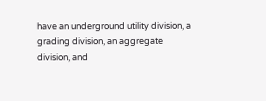have an underground utility division, a grading division, an aggregate division, and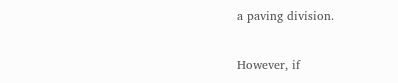a paving division.

However, if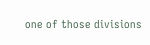one of those divisions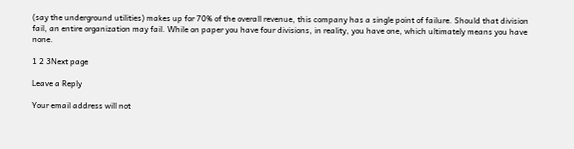(say the underground utilities) makes up for 70% of the overall revenue, this company has a single point of failure. Should that division fail, an entire organization may fail. While on paper you have four divisions, in reality, you have one, which ultimately means you have none.

1 2 3Next page

Leave a Reply

Your email address will not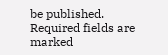be published. Required fields are marked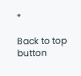*

Back to top button